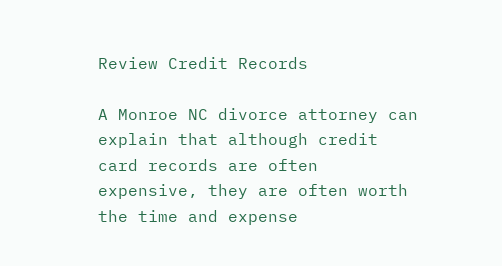Review Credit Records

A Monroe NC divorce attorney can explain that although credit card records are often expensive, they are often worth the time and expense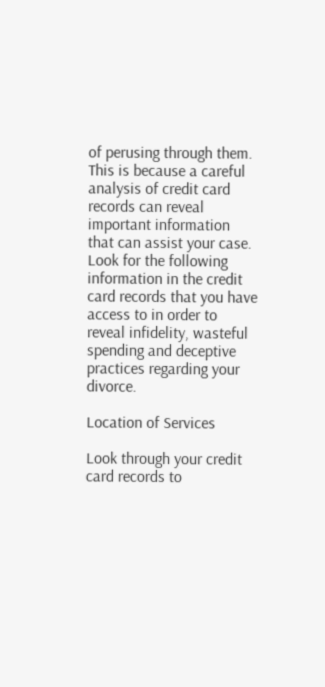of perusing through them. This is because a careful analysis of credit card records can reveal important information that can assist your case. Look for the following information in the credit card records that you have access to in order to reveal infidelity, wasteful spending and deceptive practices regarding your divorce.

Location of Services

Look through your credit card records to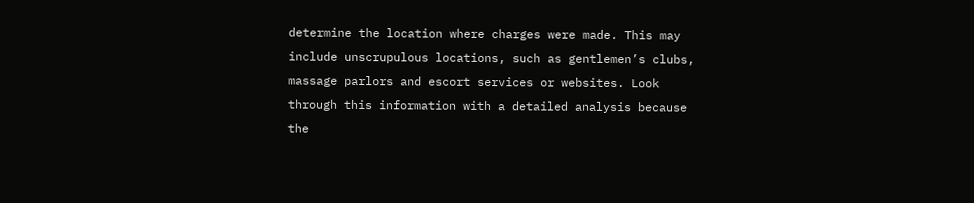determine the location where charges were made. This may include unscrupulous locations, such as gentlemen’s clubs, massage parlors and escort services or websites. Look through this information with a detailed analysis because the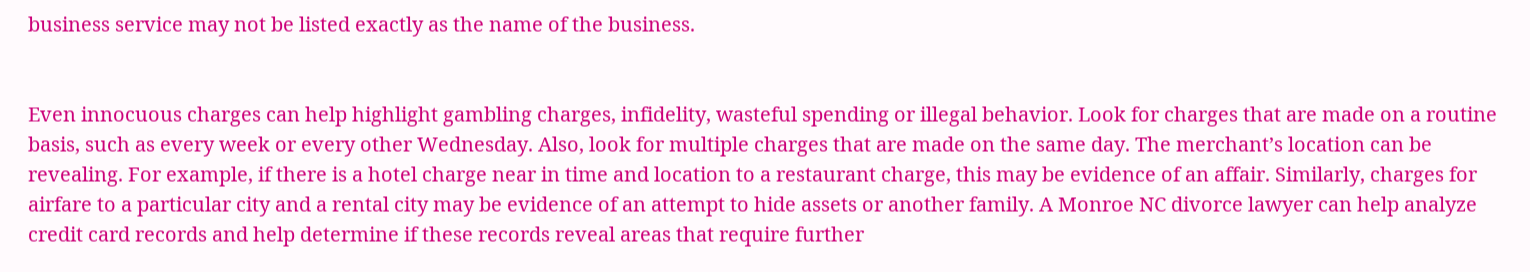business service may not be listed exactly as the name of the business.


Even innocuous charges can help highlight gambling charges, infidelity, wasteful spending or illegal behavior. Look for charges that are made on a routine basis, such as every week or every other Wednesday. Also, look for multiple charges that are made on the same day. The merchant’s location can be revealing. For example, if there is a hotel charge near in time and location to a restaurant charge, this may be evidence of an affair. Similarly, charges for airfare to a particular city and a rental city may be evidence of an attempt to hide assets or another family. A Monroe NC divorce lawyer can help analyze credit card records and help determine if these records reveal areas that require further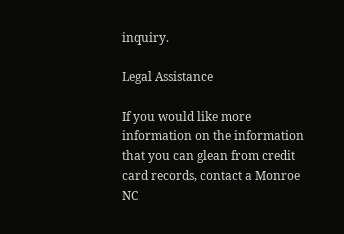inquiry.

Legal Assistance

If you would like more information on the information that you can glean from credit card records, contact a Monroe NC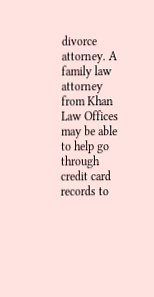divorce attorney. A family law attorney from Khan Law Offices may be able to help go through credit card records to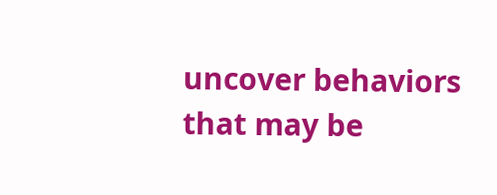uncover behaviors that may be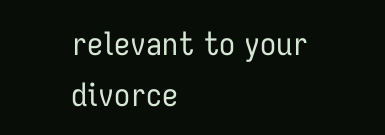relevant to your divorce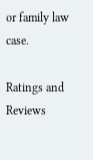or family law case.

Ratings and Reviews